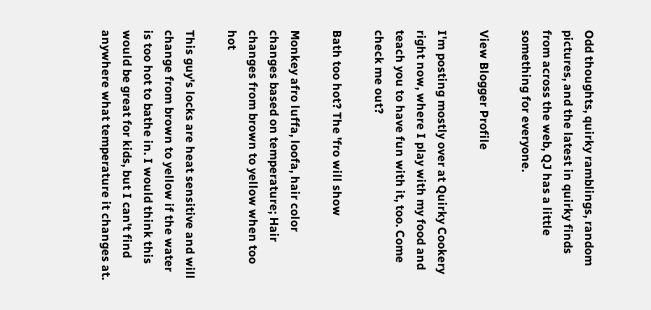Odd thoughts, quirky ramblings, random pictures, and the latest in quirky finds from across the web, QJ has a little something for everyone.

View Blogger Profile

I'm posting mostly over at Quirky Cookery right now, where I play with my food and teach you to have fun with it, too. Come check me out?

Bath too hot? The 'fro will show

Monkey afro luffa, loofa, hair color changes based on temperature; Hair changes from brown to yellow when too hot

This guy's locks are heat sensitive and will change from brown to yellow if the water is too hot to bathe in. I would think this would be great for kids, but I can't find anywhere what temperature it changes at.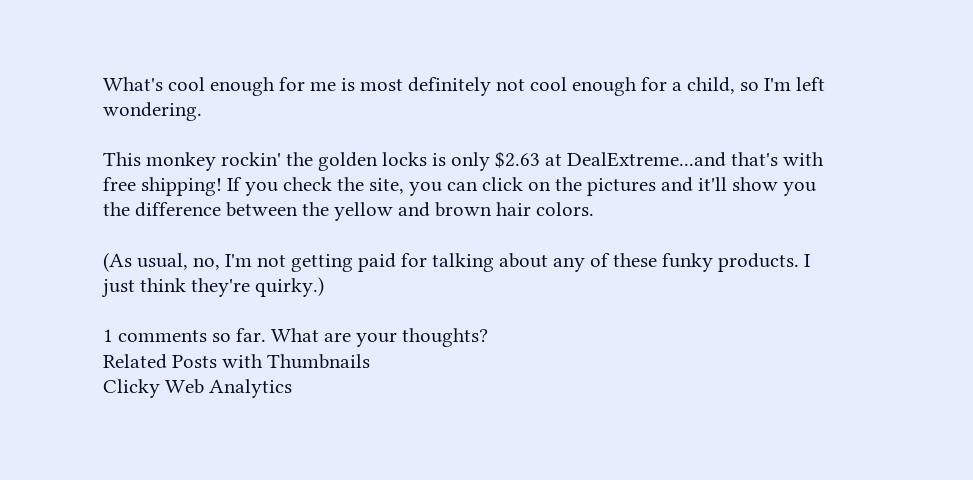What's cool enough for me is most definitely not cool enough for a child, so I'm left wondering.

This monkey rockin' the golden locks is only $2.63 at DealExtreme...and that's with free shipping! If you check the site, you can click on the pictures and it'll show you the difference between the yellow and brown hair colors.

(As usual, no, I'm not getting paid for talking about any of these funky products. I just think they're quirky.)

1 comments so far. What are your thoughts?
Related Posts with Thumbnails
Clicky Web Analytics